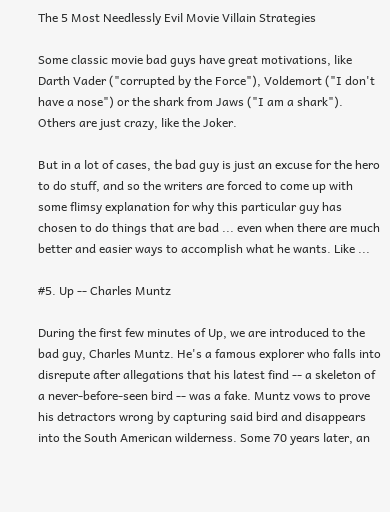The 5 Most Needlessly Evil Movie Villain Strategies

Some classic movie bad guys have great motivations, like Darth Vader ("corrupted by the Force"), Voldemort ("I don't have a nose") or the shark from Jaws ("I am a shark"). Others are just crazy, like the Joker.

But in a lot of cases, the bad guy is just an excuse for the hero to do stuff, and so the writers are forced to come up with some flimsy explanation for why this particular guy has chosen to do things that are bad ... even when there are much better and easier ways to accomplish what he wants. Like ...

#5. Up -- Charles Muntz

During the first few minutes of Up, we are introduced to the bad guy, Charles Muntz. He's a famous explorer who falls into disrepute after allegations that his latest find -- a skeleton of a never-before-seen bird -- was a fake. Muntz vows to prove his detractors wrong by capturing said bird and disappears into the South American wilderness. Some 70 years later, an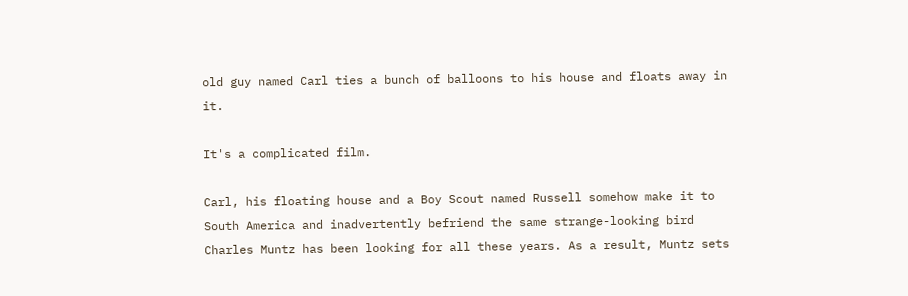old guy named Carl ties a bunch of balloons to his house and floats away in it.

It's a complicated film.

Carl, his floating house and a Boy Scout named Russell somehow make it to South America and inadvertently befriend the same strange-looking bird Charles Muntz has been looking for all these years. As a result, Muntz sets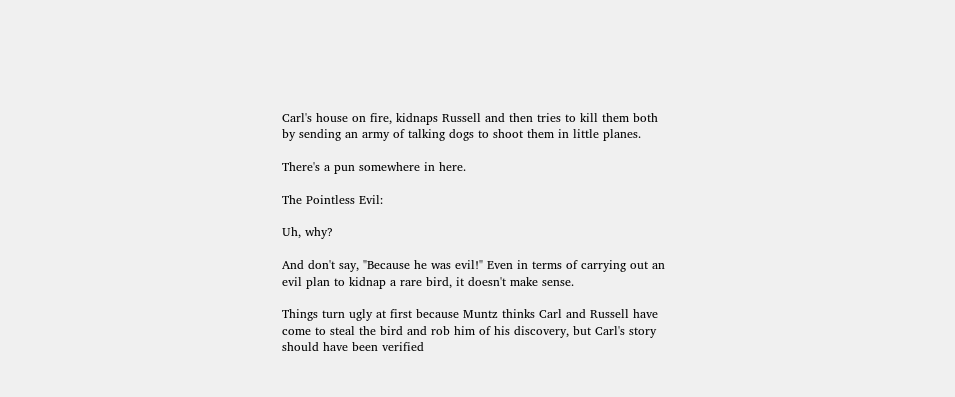Carl's house on fire, kidnaps Russell and then tries to kill them both by sending an army of talking dogs to shoot them in little planes.

There's a pun somewhere in here.

The Pointless Evil:

Uh, why?

And don't say, "Because he was evil!" Even in terms of carrying out an evil plan to kidnap a rare bird, it doesn't make sense.

Things turn ugly at first because Muntz thinks Carl and Russell have come to steal the bird and rob him of his discovery, but Carl's story should have been verified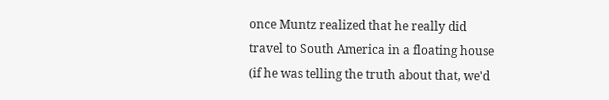once Muntz realized that he really did travel to South America in a floating house (if he was telling the truth about that, we'd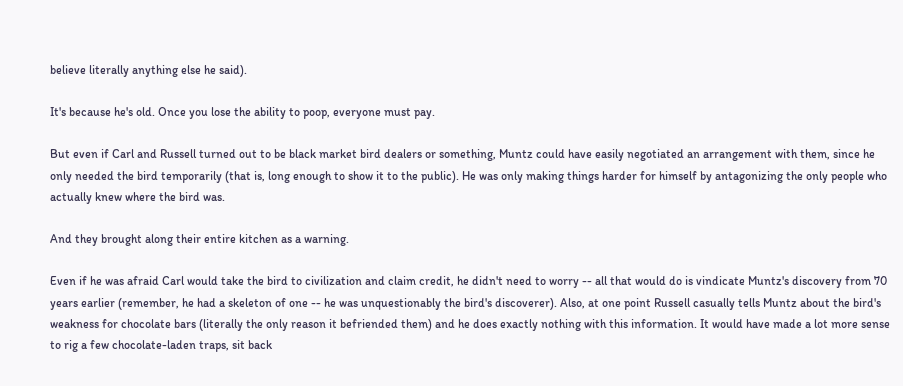believe literally anything else he said).

It's because he's old. Once you lose the ability to poop, everyone must pay.

But even if Carl and Russell turned out to be black market bird dealers or something, Muntz could have easily negotiated an arrangement with them, since he only needed the bird temporarily (that is, long enough to show it to the public). He was only making things harder for himself by antagonizing the only people who actually knew where the bird was.

And they brought along their entire kitchen as a warning.

Even if he was afraid Carl would take the bird to civilization and claim credit, he didn't need to worry -- all that would do is vindicate Muntz's discovery from 70 years earlier (remember, he had a skeleton of one -- he was unquestionably the bird's discoverer). Also, at one point Russell casually tells Muntz about the bird's weakness for chocolate bars (literally the only reason it befriended them) and he does exactly nothing with this information. It would have made a lot more sense to rig a few chocolate-laden traps, sit back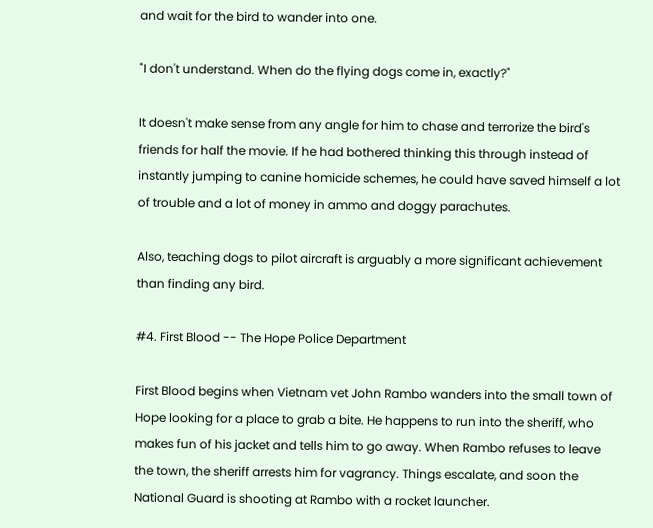and wait for the bird to wander into one.

"I don't understand. When do the flying dogs come in, exactly?"

It doesn't make sense from any angle for him to chase and terrorize the bird's friends for half the movie. If he had bothered thinking this through instead of instantly jumping to canine homicide schemes, he could have saved himself a lot of trouble and a lot of money in ammo and doggy parachutes.

Also, teaching dogs to pilot aircraft is arguably a more significant achievement than finding any bird.

#4. First Blood -- The Hope Police Department

First Blood begins when Vietnam vet John Rambo wanders into the small town of Hope looking for a place to grab a bite. He happens to run into the sheriff, who makes fun of his jacket and tells him to go away. When Rambo refuses to leave the town, the sheriff arrests him for vagrancy. Things escalate, and soon the National Guard is shooting at Rambo with a rocket launcher.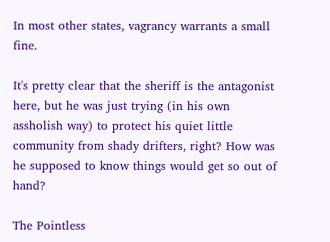In most other states, vagrancy warrants a small fine.

It's pretty clear that the sheriff is the antagonist here, but he was just trying (in his own assholish way) to protect his quiet little community from shady drifters, right? How was he supposed to know things would get so out of hand?

The Pointless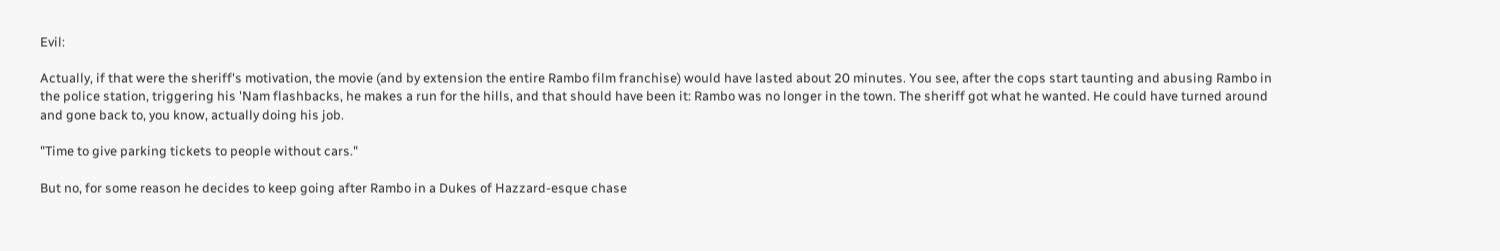Evil:

Actually, if that were the sheriff's motivation, the movie (and by extension the entire Rambo film franchise) would have lasted about 20 minutes. You see, after the cops start taunting and abusing Rambo in the police station, triggering his 'Nam flashbacks, he makes a run for the hills, and that should have been it: Rambo was no longer in the town. The sheriff got what he wanted. He could have turned around and gone back to, you know, actually doing his job.

"Time to give parking tickets to people without cars."

But no, for some reason he decides to keep going after Rambo in a Dukes of Hazzard-esque chase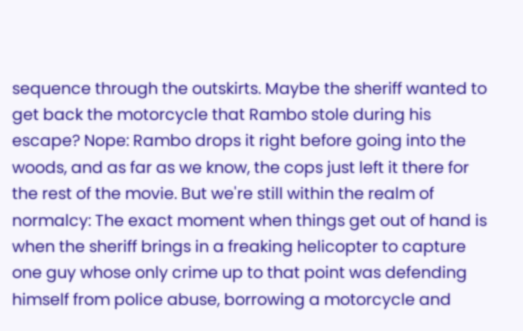sequence through the outskirts. Maybe the sheriff wanted to get back the motorcycle that Rambo stole during his escape? Nope: Rambo drops it right before going into the woods, and as far as we know, the cops just left it there for the rest of the movie. But we're still within the realm of normalcy: The exact moment when things get out of hand is when the sheriff brings in a freaking helicopter to capture one guy whose only crime up to that point was defending himself from police abuse, borrowing a motorcycle and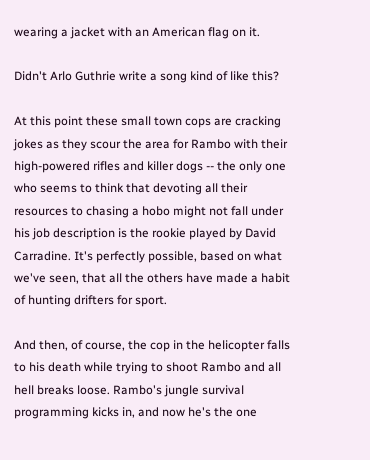wearing a jacket with an American flag on it.

Didn't Arlo Guthrie write a song kind of like this?

At this point these small town cops are cracking jokes as they scour the area for Rambo with their high-powered rifles and killer dogs -- the only one who seems to think that devoting all their resources to chasing a hobo might not fall under his job description is the rookie played by David Carradine. It's perfectly possible, based on what we've seen, that all the others have made a habit of hunting drifters for sport.

And then, of course, the cop in the helicopter falls to his death while trying to shoot Rambo and all hell breaks loose. Rambo's jungle survival programming kicks in, and now he's the one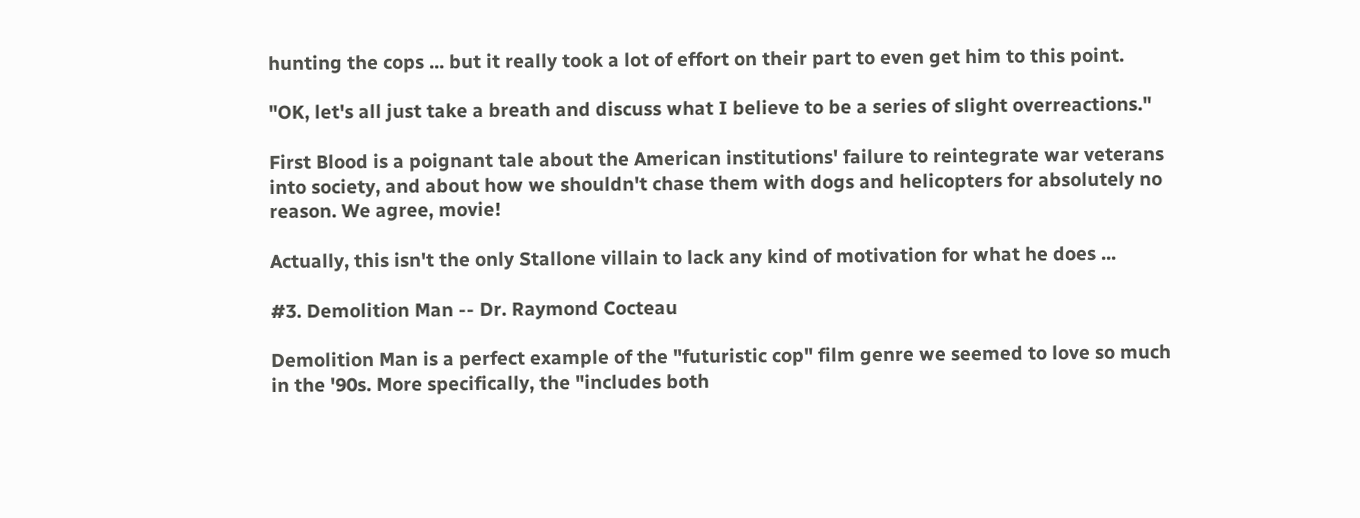hunting the cops ... but it really took a lot of effort on their part to even get him to this point.

"OK, let's all just take a breath and discuss what I believe to be a series of slight overreactions."

First Blood is a poignant tale about the American institutions' failure to reintegrate war veterans into society, and about how we shouldn't chase them with dogs and helicopters for absolutely no reason. We agree, movie!

Actually, this isn't the only Stallone villain to lack any kind of motivation for what he does ...

#3. Demolition Man -- Dr. Raymond Cocteau

Demolition Man is a perfect example of the "futuristic cop" film genre we seemed to love so much in the '90s. More specifically, the "includes both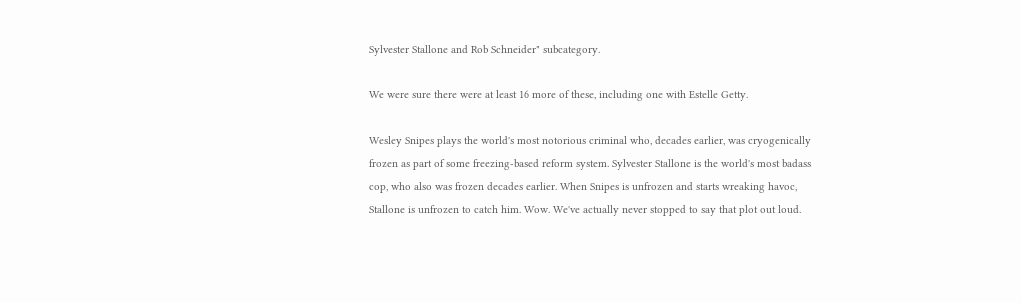Sylvester Stallone and Rob Schneider" subcategory.

We were sure there were at least 16 more of these, including one with Estelle Getty.

Wesley Snipes plays the world's most notorious criminal who, decades earlier, was cryogenically frozen as part of some freezing-based reform system. Sylvester Stallone is the world's most badass cop, who also was frozen decades earlier. When Snipes is unfrozen and starts wreaking havoc, Stallone is unfrozen to catch him. Wow. We've actually never stopped to say that plot out loud.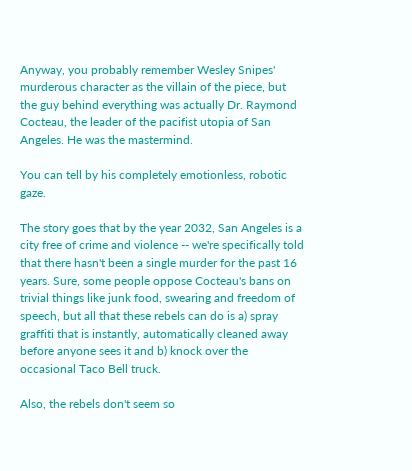Anyway, you probably remember Wesley Snipes' murderous character as the villain of the piece, but the guy behind everything was actually Dr. Raymond Cocteau, the leader of the pacifist utopia of San Angeles. He was the mastermind.

You can tell by his completely emotionless, robotic gaze.

The story goes that by the year 2032, San Angeles is a city free of crime and violence -- we're specifically told that there hasn't been a single murder for the past 16 years. Sure, some people oppose Cocteau's bans on trivial things like junk food, swearing and freedom of speech, but all that these rebels can do is a) spray graffiti that is instantly, automatically cleaned away before anyone sees it and b) knock over the occasional Taco Bell truck.

Also, the rebels don't seem so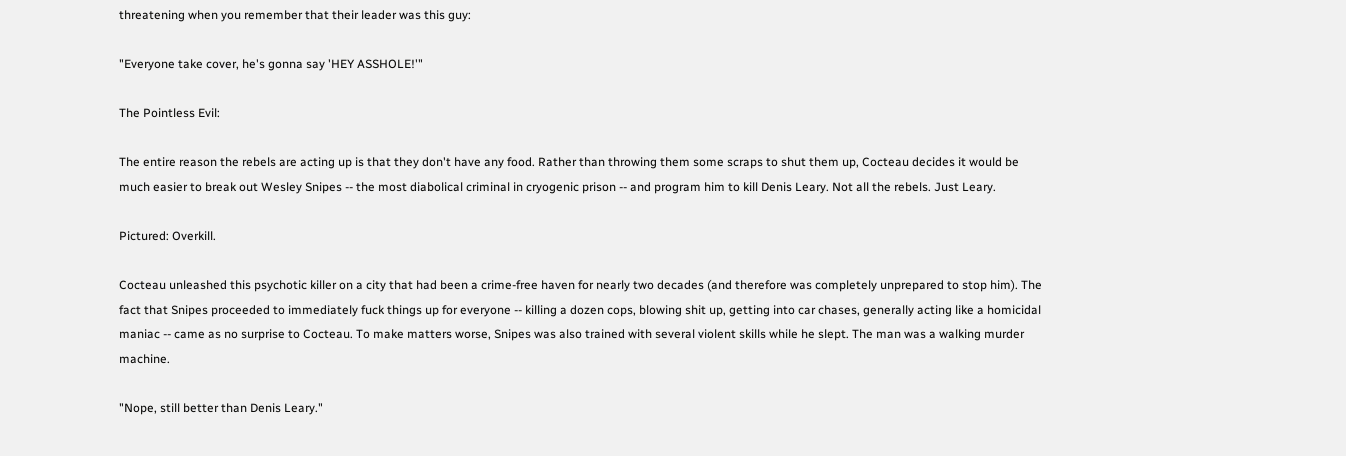threatening when you remember that their leader was this guy:

"Everyone take cover, he's gonna say 'HEY ASSHOLE!'"

The Pointless Evil:

The entire reason the rebels are acting up is that they don't have any food. Rather than throwing them some scraps to shut them up, Cocteau decides it would be much easier to break out Wesley Snipes -- the most diabolical criminal in cryogenic prison -- and program him to kill Denis Leary. Not all the rebels. Just Leary.

Pictured: Overkill.

Cocteau unleashed this psychotic killer on a city that had been a crime-free haven for nearly two decades (and therefore was completely unprepared to stop him). The fact that Snipes proceeded to immediately fuck things up for everyone -- killing a dozen cops, blowing shit up, getting into car chases, generally acting like a homicidal maniac -- came as no surprise to Cocteau. To make matters worse, Snipes was also trained with several violent skills while he slept. The man was a walking murder machine.

"Nope, still better than Denis Leary."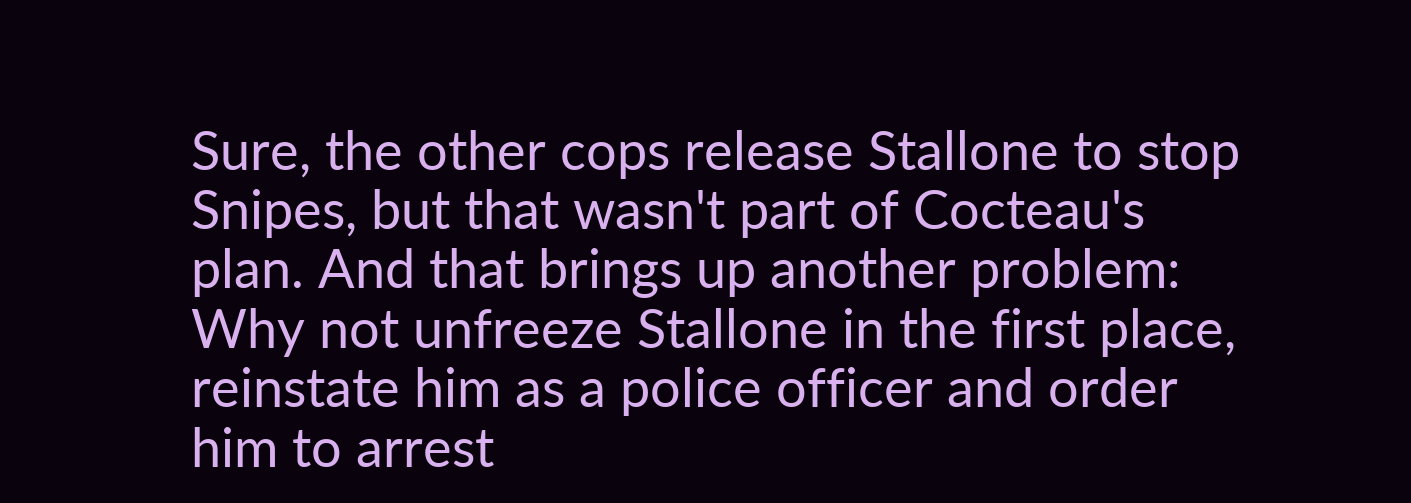Sure, the other cops release Stallone to stop Snipes, but that wasn't part of Cocteau's plan. And that brings up another problem: Why not unfreeze Stallone in the first place, reinstate him as a police officer and order him to arrest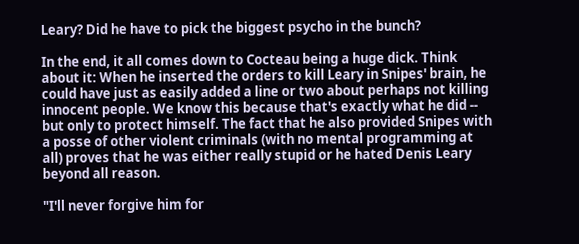Leary? Did he have to pick the biggest psycho in the bunch?

In the end, it all comes down to Cocteau being a huge dick. Think about it: When he inserted the orders to kill Leary in Snipes' brain, he could have just as easily added a line or two about perhaps not killing innocent people. We know this because that's exactly what he did -- but only to protect himself. The fact that he also provided Snipes with a posse of other violent criminals (with no mental programming at all) proves that he was either really stupid or he hated Denis Leary beyond all reason.

"I'll never forgive him for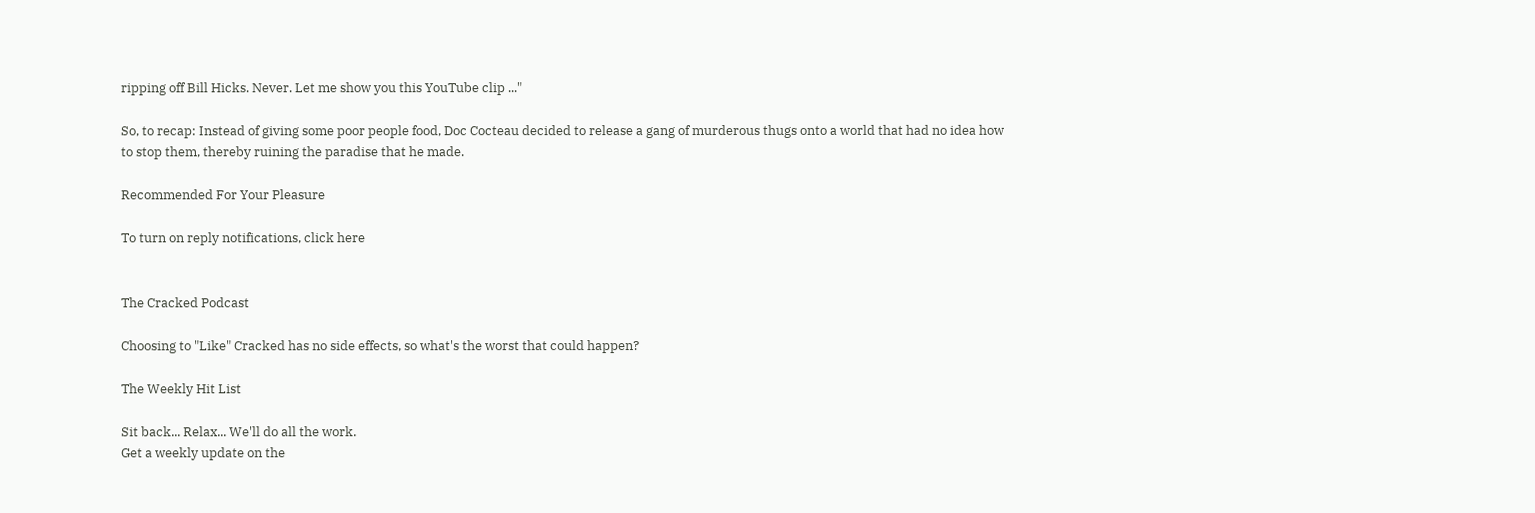ripping off Bill Hicks. Never. Let me show you this YouTube clip ..."

So, to recap: Instead of giving some poor people food, Doc Cocteau decided to release a gang of murderous thugs onto a world that had no idea how to stop them, thereby ruining the paradise that he made.

Recommended For Your Pleasure

To turn on reply notifications, click here


The Cracked Podcast

Choosing to "Like" Cracked has no side effects, so what's the worst that could happen?

The Weekly Hit List

Sit back... Relax... We'll do all the work.
Get a weekly update on the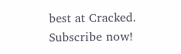best at Cracked. Subscribe now!